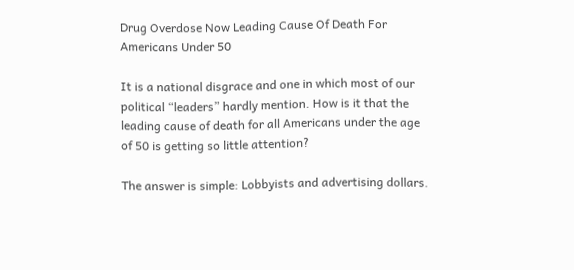Drug Overdose Now Leading Cause Of Death For Americans Under 50

It is a national disgrace and one in which most of our political “leaders” hardly mention. How is it that the leading cause of death for all Americans under the age of 50 is getting so little attention?

The answer is simple: Lobbyists and advertising dollars.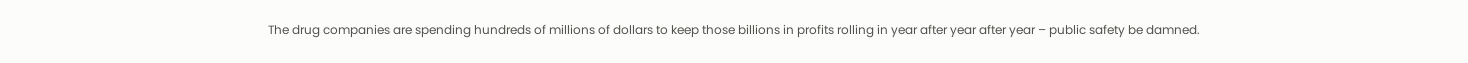The drug companies are spending hundreds of millions of dollars to keep those billions in profits rolling in year after year after year – public safety be damned.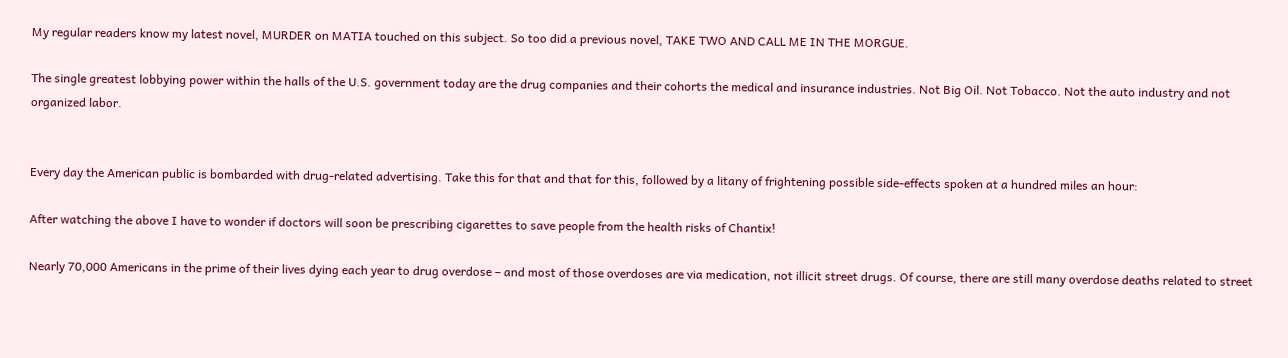My regular readers know my latest novel, MURDER on MATIA touched on this subject. So too did a previous novel, TAKE TWO AND CALL ME IN THE MORGUE.

The single greatest lobbying power within the halls of the U.S. government today are the drug companies and their cohorts the medical and insurance industries. Not Big Oil. Not Tobacco. Not the auto industry and not organized labor.


Every day the American public is bombarded with drug-related advertising. Take this for that and that for this, followed by a litany of frightening possible side-effects spoken at a hundred miles an hour:

After watching the above I have to wonder if doctors will soon be prescribing cigarettes to save people from the health risks of Chantix!

Nearly 70,000 Americans in the prime of their lives dying each year to drug overdose – and most of those overdoses are via medication, not illicit street drugs. Of course, there are still many overdose deaths related to street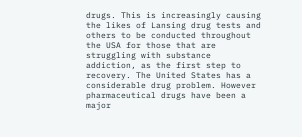drugs. This is increasingly causing the likes of Lansing drug tests and others to be conducted throughout the USA for those that are struggling with substance addiction, as the first step to recovery. The United States has a considerable drug problem. However pharmaceutical drugs have been a major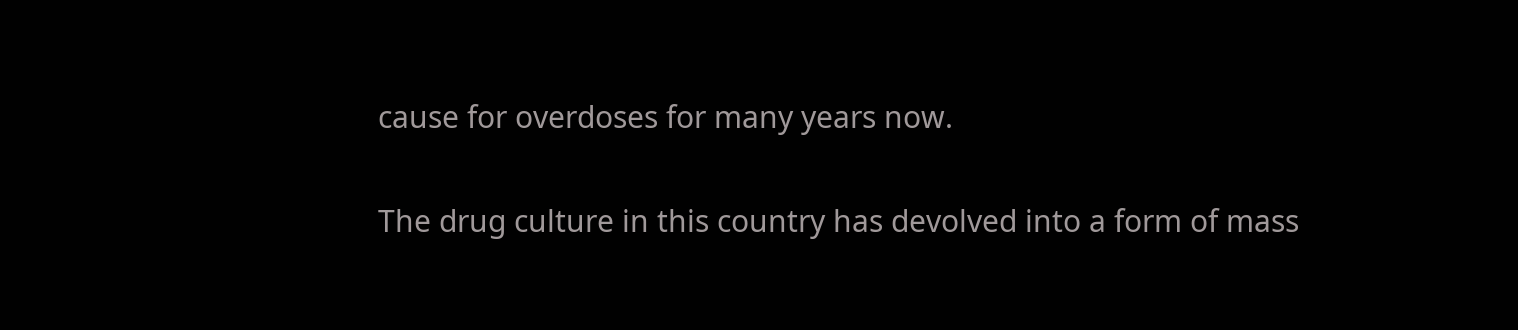cause for overdoses for many years now.

The drug culture in this country has devolved into a form of mass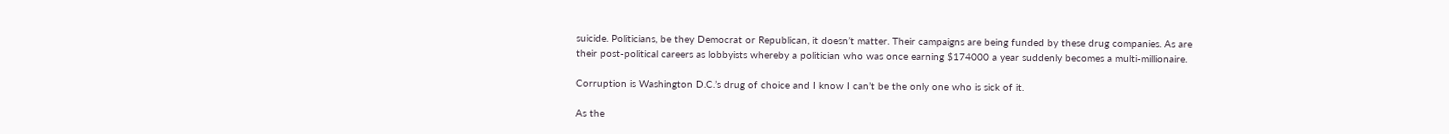suicide. Politicians, be they Democrat or Republican, it doesn’t matter. Their campaigns are being funded by these drug companies. As are their post-political careers as lobbyists whereby a politician who was once earning $174000 a year suddenly becomes a multi-millionaire.

Corruption is Washington D.C.’s drug of choice and I know I can’t be the only one who is sick of it.

As the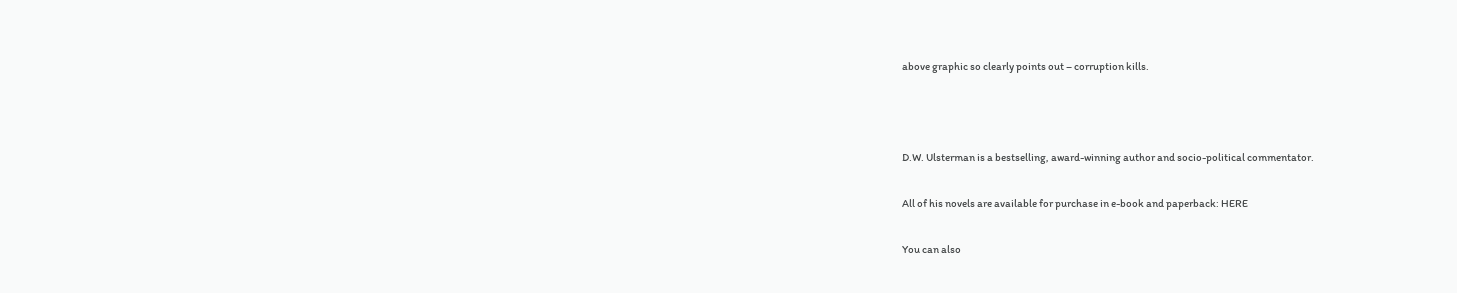above graphic so clearly points out – corruption kills.



D.W. Ulsterman is a bestselling, award-winning author and socio-political commentator.

All of his novels are available for purchase in e-book and paperback: HERE

You can also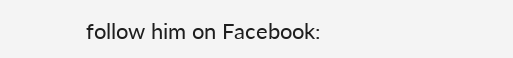follow him on Facebook: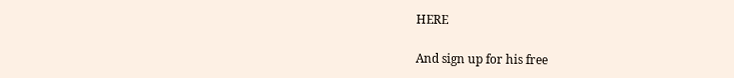HERE

And sign up for his free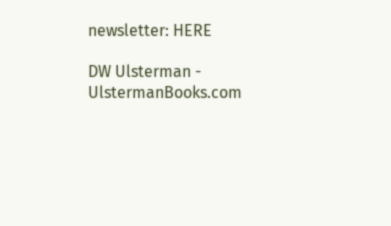newsletter: HERE

DW Ulsterman - UlstermanBooks.com